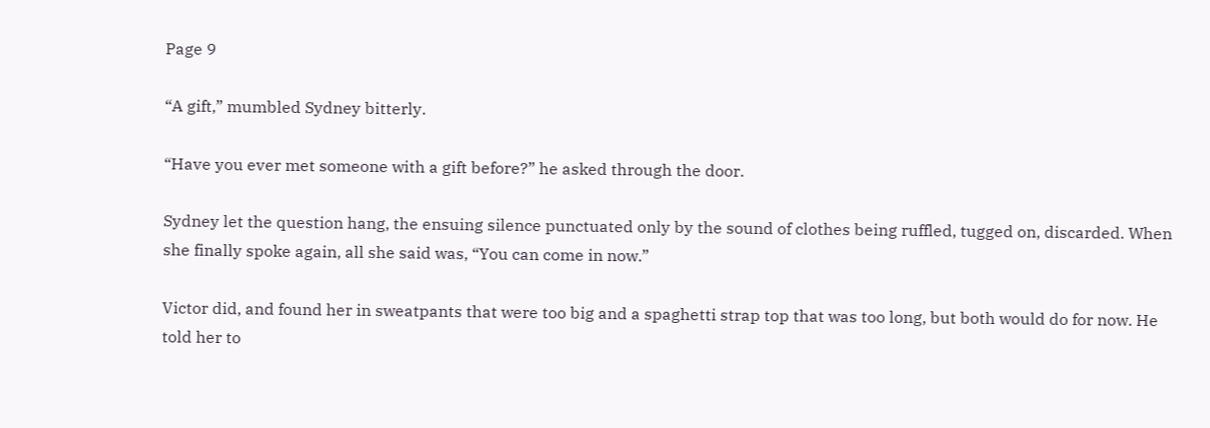Page 9

“A gift,” mumbled Sydney bitterly.

“Have you ever met someone with a gift before?” he asked through the door.

Sydney let the question hang, the ensuing silence punctuated only by the sound of clothes being ruffled, tugged on, discarded. When she finally spoke again, all she said was, “You can come in now.”

Victor did, and found her in sweatpants that were too big and a spaghetti strap top that was too long, but both would do for now. He told her to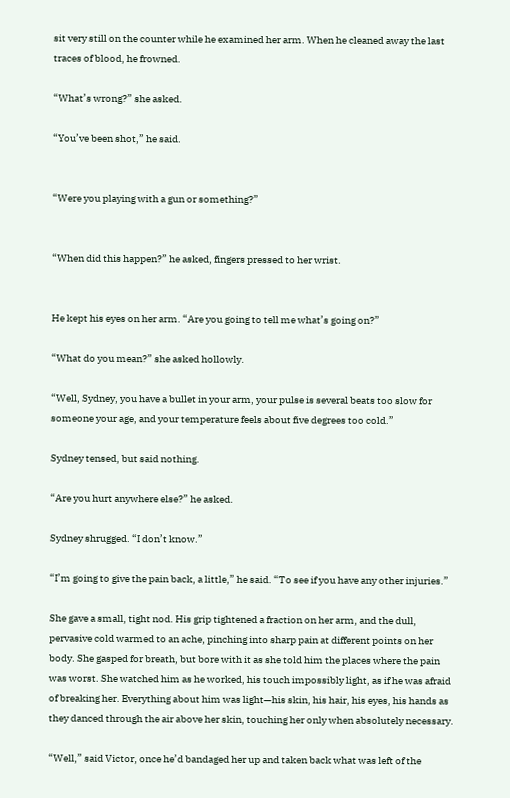sit very still on the counter while he examined her arm. When he cleaned away the last traces of blood, he frowned.

“What’s wrong?” she asked.

“You’ve been shot,” he said.


“Were you playing with a gun or something?”


“When did this happen?” he asked, fingers pressed to her wrist.


He kept his eyes on her arm. “Are you going to tell me what’s going on?”

“What do you mean?” she asked hollowly.

“Well, Sydney, you have a bullet in your arm, your pulse is several beats too slow for someone your age, and your temperature feels about five degrees too cold.”

Sydney tensed, but said nothing.

“Are you hurt anywhere else?” he asked.

Sydney shrugged. “I don’t know.”

“I’m going to give the pain back, a little,” he said. “To see if you have any other injuries.”

She gave a small, tight nod. His grip tightened a fraction on her arm, and the dull, pervasive cold warmed to an ache, pinching into sharp pain at different points on her body. She gasped for breath, but bore with it as she told him the places where the pain was worst. She watched him as he worked, his touch impossibly light, as if he was afraid of breaking her. Everything about him was light—his skin, his hair, his eyes, his hands as they danced through the air above her skin, touching her only when absolutely necessary.

“Well,” said Victor, once he’d bandaged her up and taken back what was left of the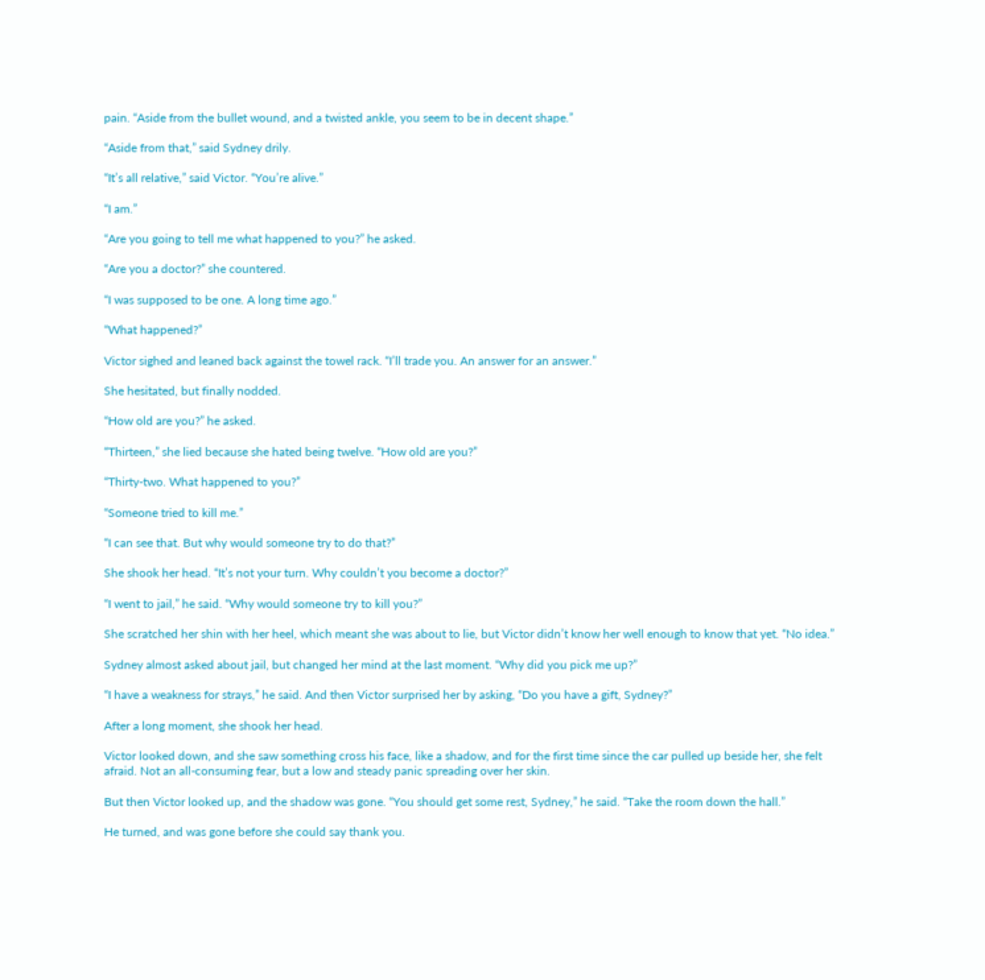pain. “Aside from the bullet wound, and a twisted ankle, you seem to be in decent shape.”

“Aside from that,” said Sydney drily.

“It’s all relative,” said Victor. “You’re alive.”

“I am.”

“Are you going to tell me what happened to you?” he asked.

“Are you a doctor?” she countered.

“I was supposed to be one. A long time ago.”

“What happened?”

Victor sighed and leaned back against the towel rack. “I’ll trade you. An answer for an answer.”

She hesitated, but finally nodded.

“How old are you?” he asked.

“Thirteen,” she lied because she hated being twelve. “How old are you?”

“Thirty-two. What happened to you?”

“Someone tried to kill me.”

“I can see that. But why would someone try to do that?”

She shook her head. “It’s not your turn. Why couldn’t you become a doctor?”

“I went to jail,” he said. “Why would someone try to kill you?”

She scratched her shin with her heel, which meant she was about to lie, but Victor didn’t know her well enough to know that yet. “No idea.”

Sydney almost asked about jail, but changed her mind at the last moment. “Why did you pick me up?”

“I have a weakness for strays,” he said. And then Victor surprised her by asking, “Do you have a gift, Sydney?”

After a long moment, she shook her head.

Victor looked down, and she saw something cross his face, like a shadow, and for the first time since the car pulled up beside her, she felt afraid. Not an all-consuming fear, but a low and steady panic spreading over her skin.

But then Victor looked up, and the shadow was gone. “You should get some rest, Sydney,” he said. “Take the room down the hall.”

He turned, and was gone before she could say thank you.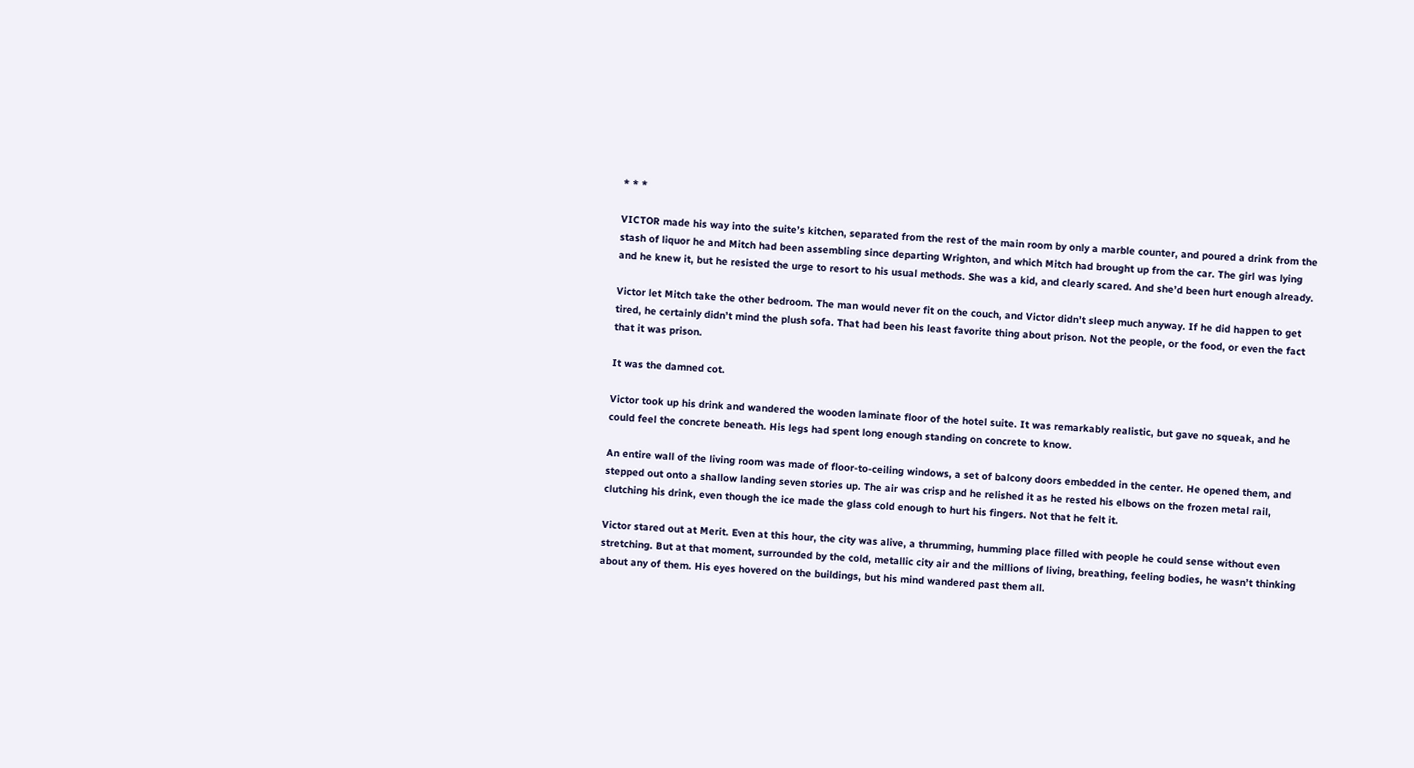* * *

VICTOR made his way into the suite’s kitchen, separated from the rest of the main room by only a marble counter, and poured a drink from the stash of liquor he and Mitch had been assembling since departing Wrighton, and which Mitch had brought up from the car. The girl was lying and he knew it, but he resisted the urge to resort to his usual methods. She was a kid, and clearly scared. And she’d been hurt enough already.

Victor let Mitch take the other bedroom. The man would never fit on the couch, and Victor didn’t sleep much anyway. If he did happen to get tired, he certainly didn’t mind the plush sofa. That had been his least favorite thing about prison. Not the people, or the food, or even the fact that it was prison.

It was the damned cot.

Victor took up his drink and wandered the wooden laminate floor of the hotel suite. It was remarkably realistic, but gave no squeak, and he could feel the concrete beneath. His legs had spent long enough standing on concrete to know.

An entire wall of the living room was made of floor-to-ceiling windows, a set of balcony doors embedded in the center. He opened them, and stepped out onto a shallow landing seven stories up. The air was crisp and he relished it as he rested his elbows on the frozen metal rail, clutching his drink, even though the ice made the glass cold enough to hurt his fingers. Not that he felt it.

Victor stared out at Merit. Even at this hour, the city was alive, a thrumming, humming place filled with people he could sense without even stretching. But at that moment, surrounded by the cold, metallic city air and the millions of living, breathing, feeling bodies, he wasn’t thinking about any of them. His eyes hovered on the buildings, but his mind wandered past them all.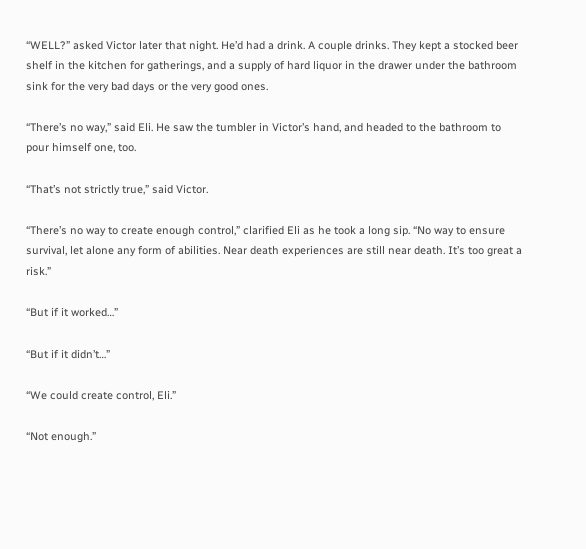“WELL?” asked Victor later that night. He’d had a drink. A couple drinks. They kept a stocked beer shelf in the kitchen for gatherings, and a supply of hard liquor in the drawer under the bathroom sink for the very bad days or the very good ones.

“There’s no way,” said Eli. He saw the tumbler in Victor’s hand, and headed to the bathroom to pour himself one, too.

“That’s not strictly true,” said Victor.

“There’s no way to create enough control,” clarified Eli as he took a long sip. “No way to ensure survival, let alone any form of abilities. Near death experiences are still near death. It’s too great a risk.”

“But if it worked…”

“But if it didn’t…”

“We could create control, Eli.”

“Not enough.”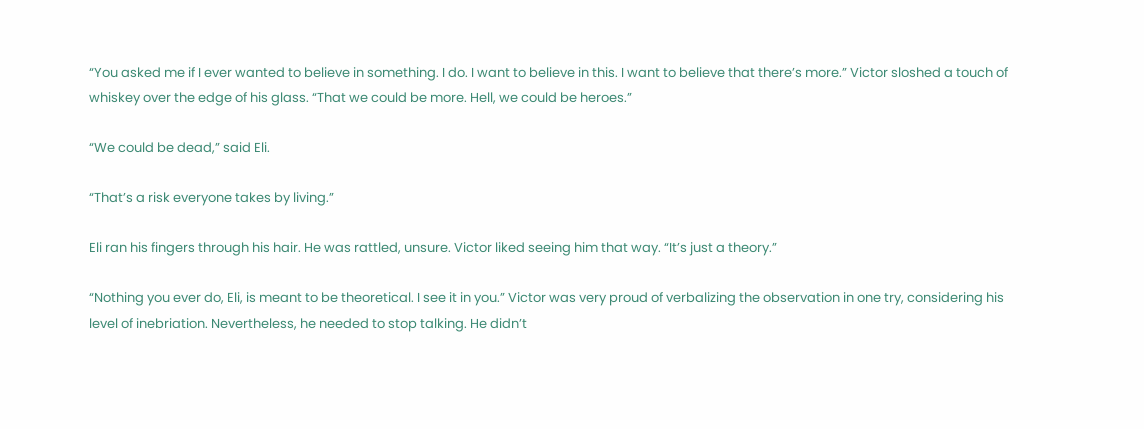“You asked me if I ever wanted to believe in something. I do. I want to believe in this. I want to believe that there’s more.” Victor sloshed a touch of whiskey over the edge of his glass. “That we could be more. Hell, we could be heroes.”

“We could be dead,” said Eli.

“That’s a risk everyone takes by living.”

Eli ran his fingers through his hair. He was rattled, unsure. Victor liked seeing him that way. “It’s just a theory.”

“Nothing you ever do, Eli, is meant to be theoretical. I see it in you.” Victor was very proud of verbalizing the observation in one try, considering his level of inebriation. Nevertheless, he needed to stop talking. He didn’t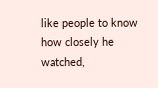like people to know how closely he watched,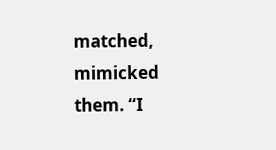matched, mimicked them. “I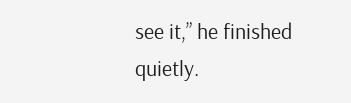see it,” he finished quietly.